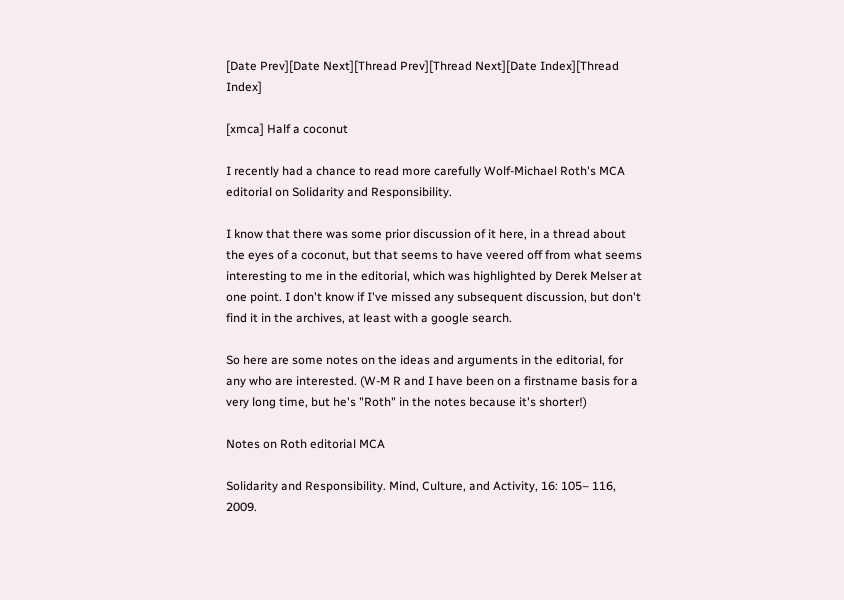[Date Prev][Date Next][Thread Prev][Thread Next][Date Index][Thread Index]

[xmca] Half a coconut

I recently had a chance to read more carefully Wolf-Michael Roth's MCA editorial on Solidarity and Responsibility.

I know that there was some prior discussion of it here, in a thread about the eyes of a coconut, but that seems to have veered off from what seems interesting to me in the editorial, which was highlighted by Derek Melser at one point. I don't know if I've missed any subsequent discussion, but don't find it in the archives, at least with a google search.

So here are some notes on the ideas and arguments in the editorial, for any who are interested. (W-M R and I have been on a firstname basis for a very long time, but he's "Roth" in the notes because it's shorter!)

Notes on Roth editorial MCA

Solidarity and Responsibility. Mind, Culture, and Activity, 16: 105– 116, 2009.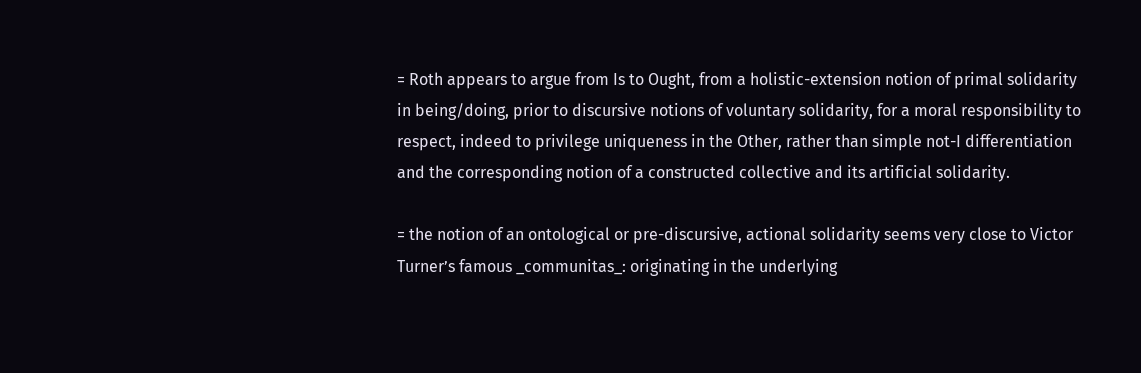= Roth appears to argue from Is to Ought, from a holistic-extension notion of primal solidarity in being/doing, prior to discursive notions of voluntary solidarity, for a moral responsibility to respect, indeed to privilege uniqueness in the Other, rather than simple not-I differentiation and the corresponding notion of a constructed collective and its artificial solidarity.

= the notion of an ontological or pre-discursive, actional solidarity seems very close to Victor Turner’s famous _communitas_: originating in the underlying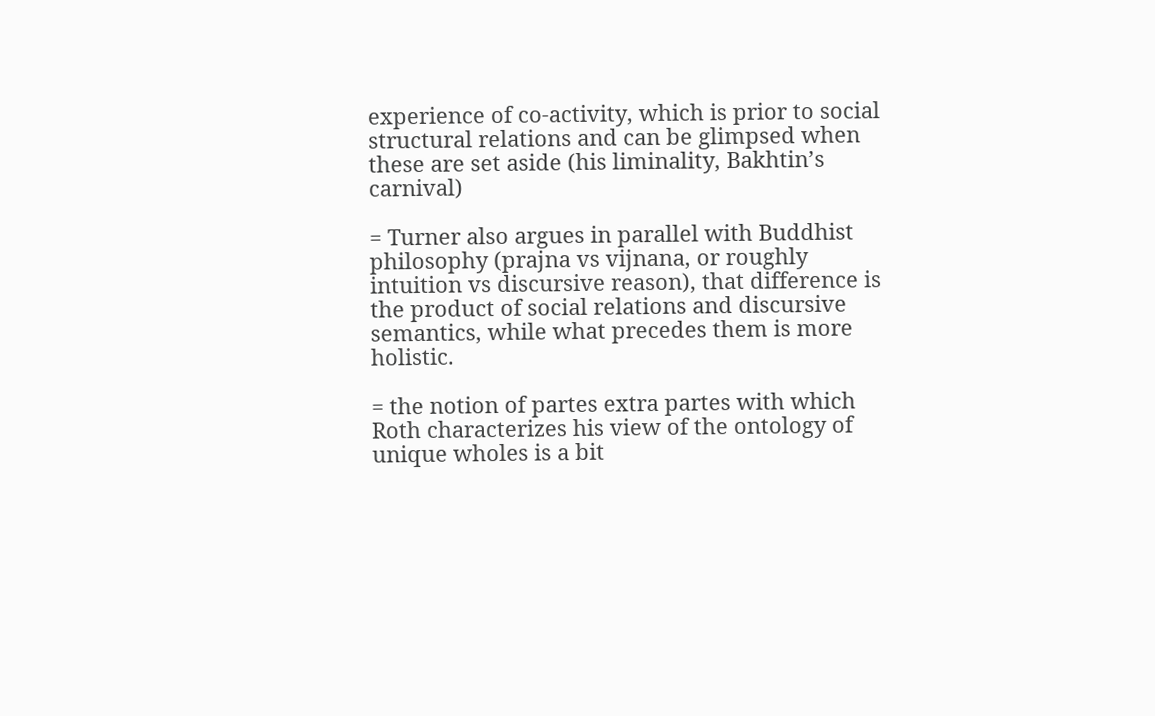experience of co-activity, which is prior to social structural relations and can be glimpsed when these are set aside (his liminality, Bakhtin’s carnival)

= Turner also argues in parallel with Buddhist philosophy (prajna vs vijnana, or roughly intuition vs discursive reason), that difference is the product of social relations and discursive semantics, while what precedes them is more holistic.

= the notion of partes extra partes with which Roth characterizes his view of the ontology of unique wholes is a bit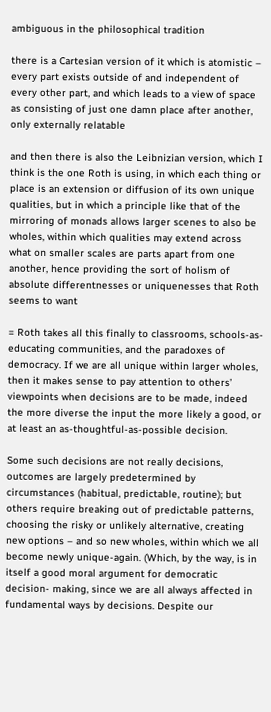ambiguous in the philosophical tradition

there is a Cartesian version of it which is atomistic – every part exists outside of and independent of every other part, and which leads to a view of space as consisting of just one damn place after another, only externally relatable

and then there is also the Leibnizian version, which I think is the one Roth is using, in which each thing or place is an extension or diffusion of its own unique qualities, but in which a principle like that of the mirroring of monads allows larger scenes to also be wholes, within which qualities may extend across what on smaller scales are parts apart from one another, hence providing the sort of holism of absolute differentnesses or uniquenesses that Roth seems to want

= Roth takes all this finally to classrooms, schools-as-educating communities, and the paradoxes of democracy. If we are all unique within larger wholes, then it makes sense to pay attention to others’ viewpoints when decisions are to be made, indeed the more diverse the input the more likely a good, or at least an as-thoughtful-as-possible decision.

Some such decisions are not really decisions, outcomes are largely predetermined by circumstances (habitual, predictable, routine); but others require breaking out of predictable patterns, choosing the risky or unlikely alternative, creating new options – and so new wholes, within which we all become newly unique-again. (Which, by the way, is in itself a good moral argument for democratic decision- making, since we are all always affected in fundamental ways by decisions. Despite our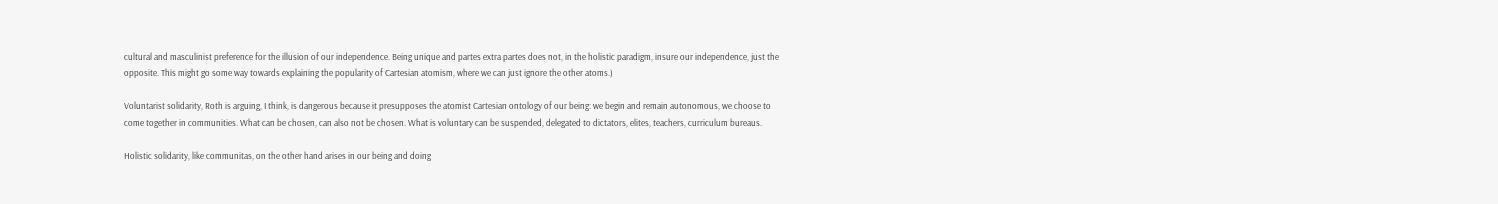cultural and masculinist preference for the illusion of our independence. Being unique and partes extra partes does not, in the holistic paradigm, insure our independence, just the opposite. This might go some way towards explaining the popularity of Cartesian atomism, where we can just ignore the other atoms.)

Voluntarist solidarity, Roth is arguing, I think, is dangerous because it presupposes the atomist Cartesian ontology of our being: we begin and remain autonomous, we choose to come together in communities. What can be chosen, can also not be chosen. What is voluntary can be suspended, delegated to dictators, elites, teachers, curriculum bureaus.

Holistic solidarity, like communitas, on the other hand arises in our being and doing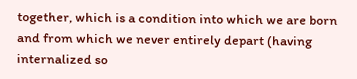together, which is a condition into which we are born and from which we never entirely depart (having internalized so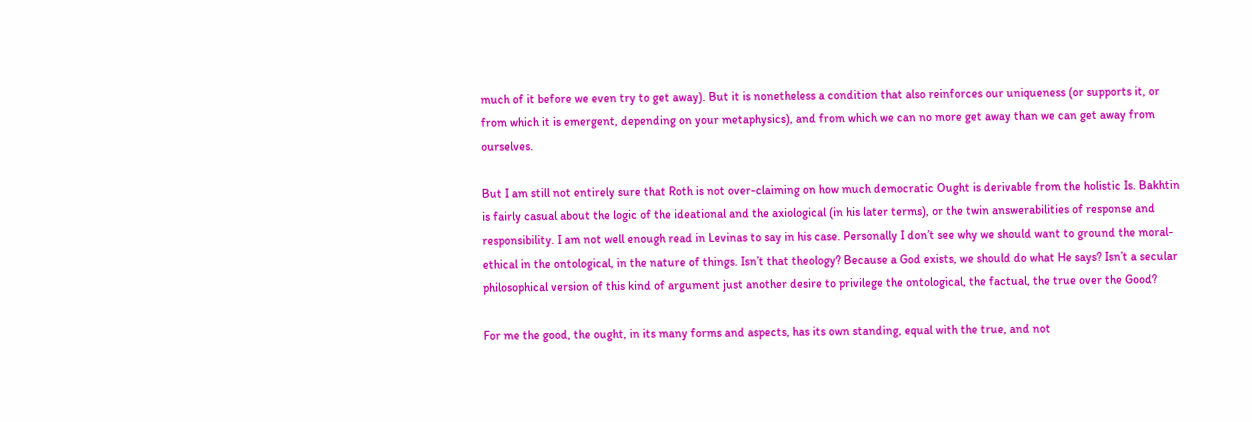much of it before we even try to get away). But it is nonetheless a condition that also reinforces our uniqueness (or supports it, or from which it is emergent, depending on your metaphysics), and from which we can no more get away than we can get away from ourselves.

But I am still not entirely sure that Roth is not over-claiming on how much democratic Ought is derivable from the holistic Is. Bakhtin is fairly casual about the logic of the ideational and the axiological (in his later terms), or the twin answerabilities of response and responsibility. I am not well enough read in Levinas to say in his case. Personally I don’t see why we should want to ground the moral- ethical in the ontological, in the nature of things. Isn’t that theology? Because a God exists, we should do what He says? Isn’t a secular philosophical version of this kind of argument just another desire to privilege the ontological, the factual, the true over the Good?

For me the good, the ought, in its many forms and aspects, has its own standing, equal with the true, and not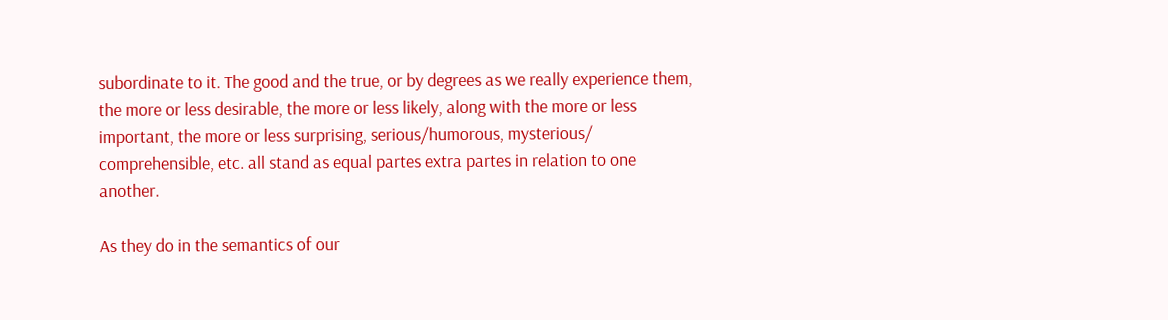subordinate to it. The good and the true, or by degrees as we really experience them, the more or less desirable, the more or less likely, along with the more or less important, the more or less surprising, serious/humorous, mysterious/ comprehensible, etc. all stand as equal partes extra partes in relation to one another.

As they do in the semantics of our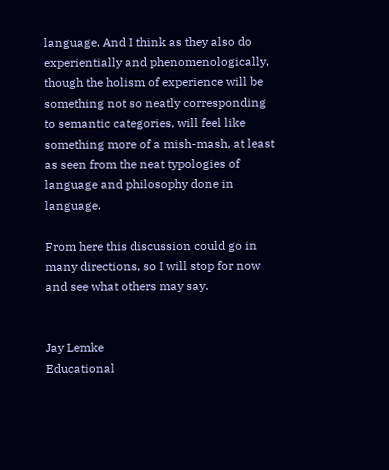language. And I think as they also do experientially and phenomenologically, though the holism of experience will be something not so neatly corresponding to semantic categories, will feel like something more of a mish-mash, at least as seen from the neat typologies of language and philosophy done in language.

From here this discussion could go in many directions, so I will stop for now and see what others may say.


Jay Lemke
Educational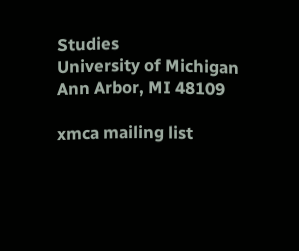Studies
University of Michigan
Ann Arbor, MI 48109

xmca mailing list